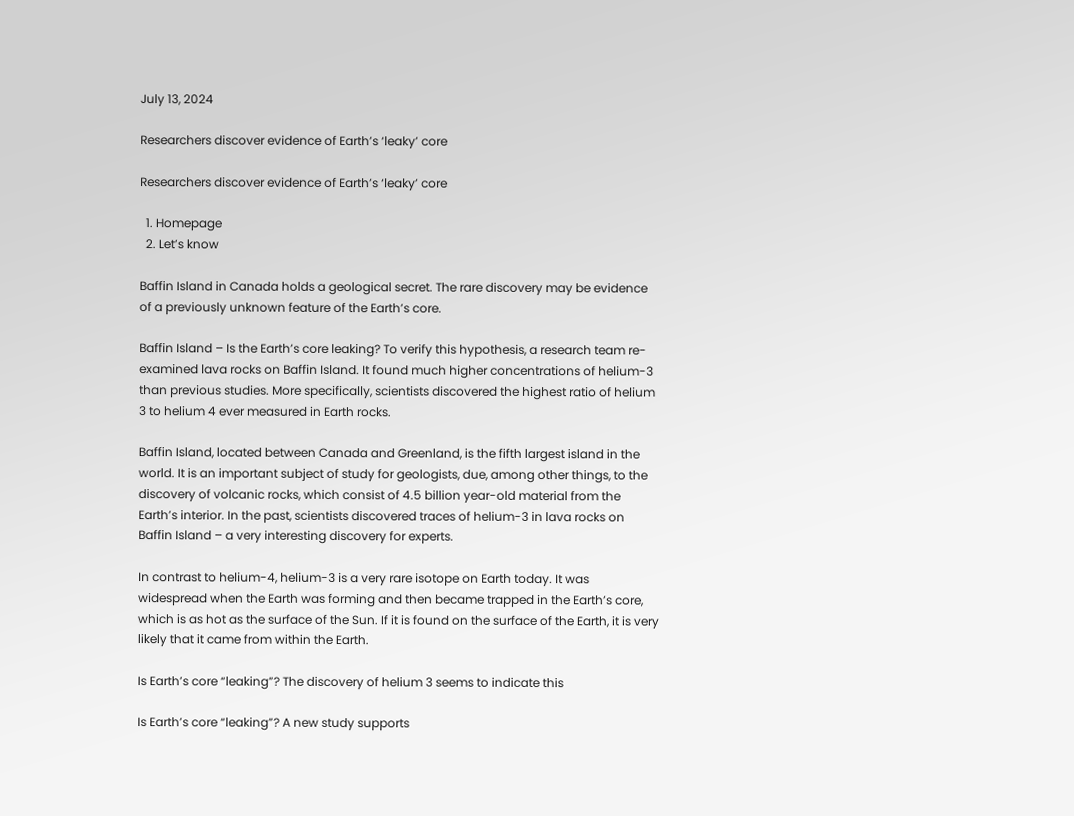July 13, 2024

Researchers discover evidence of Earth’s ‘leaky’ core

Researchers discover evidence of Earth’s ‘leaky’ core

  1. Homepage
  2. Let’s know

Baffin Island in Canada holds a geological secret. The rare discovery may be evidence of a previously unknown feature of the Earth’s core.

Baffin Island – Is the Earth’s core leaking? To verify this hypothesis, a research team re-examined lava rocks on Baffin Island. It found much higher concentrations of helium-3 than previous studies. More specifically, scientists discovered the highest ratio of helium 3 to helium 4 ever measured in Earth rocks.

Baffin Island, located between Canada and Greenland, is the fifth largest island in the world. It is an important subject of study for geologists, due, among other things, to the discovery of volcanic rocks, which consist of 4.5 billion year-old material from the Earth’s interior. In the past, scientists discovered traces of helium-3 in lava rocks on Baffin Island – a very interesting discovery for experts.

In contrast to helium-4, helium-3 is a very rare isotope on Earth today. It was widespread when the Earth was forming and then became trapped in the Earth’s core, which is as hot as the surface of the Sun. If it is found on the surface of the Earth, it is very likely that it came from within the Earth.

Is Earth’s core “leaking”? The discovery of helium 3 seems to indicate this

Is Earth’s core “leaking”? A new study supports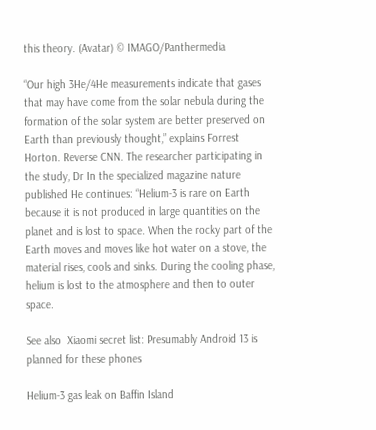this theory. (Avatar) © IMAGO/Panthermedia

“Our high 3He/4He measurements indicate that gases that may have come from the solar nebula during the formation of the solar system are better preserved on Earth than previously thought,” explains Forrest Horton. Reverse CNN. The researcher participating in the study, Dr In the specialized magazine nature published He continues: “Helium-3 is rare on Earth because it is not produced in large quantities on the planet and is lost to space. When the rocky part of the Earth moves and moves like hot water on a stove, the material rises, cools and sinks. During the cooling phase, helium is lost to the atmosphere and then to outer space.

See also  Xiaomi secret list: Presumably Android 13 is planned for these phones

Helium-3 gas leak on Baffin Island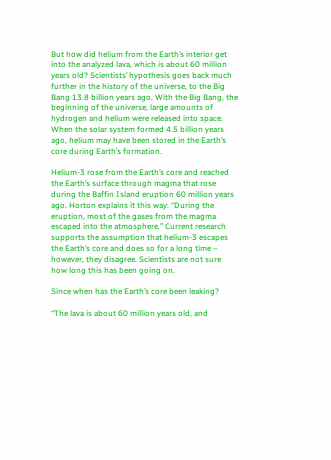But how did helium from the Earth’s interior get into the analyzed lava, which is about 60 million years old? Scientists’ hypothesis goes back much further in the history of the universe, to the Big Bang 13.8 billion years ago. With the Big Bang, the beginning of the universe, large amounts of hydrogen and helium were released into space. When the solar system formed 4.5 billion years ago, helium may have been stored in the Earth’s core during Earth’s formation.

Helium-3 rose from the Earth’s core and reached the Earth’s surface through magma that rose during the Baffin Island eruption 60 million years ago. Horton explains it this way: “During the eruption, most of the gases from the magma escaped into the atmosphere.” Current research supports the assumption that helium-3 escapes the Earth’s core and does so for a long time – however, they disagree. Scientists are not sure how long this has been going on.

Since when has the Earth’s core been leaking?

“The lava is about 60 million years old, and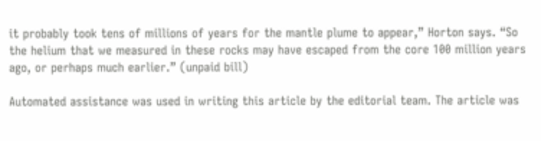it probably took tens of millions of years for the mantle plume to appear,” Horton says. “So the helium that we measured in these rocks may have escaped from the core 100 million years ago, or perhaps much earlier.” (unpaid bill)

Automated assistance was used in writing this article by the editorial team. The article was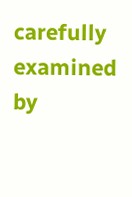carefully examined by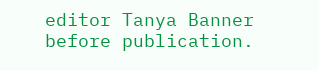editor Tanya Banner before publication.